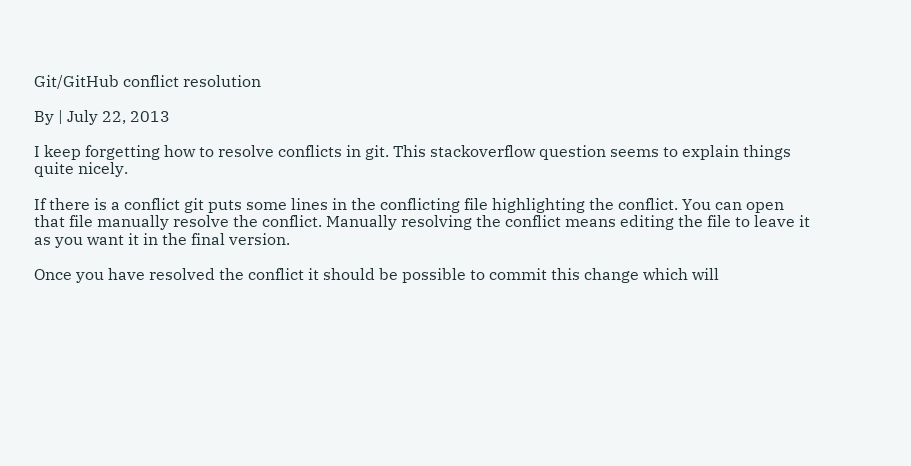Git/GitHub conflict resolution

By | July 22, 2013

I keep forgetting how to resolve conflicts in git. This stackoverflow question seems to explain things quite nicely.

If there is a conflict git puts some lines in the conflicting file highlighting the conflict. You can open that file manually resolve the conflict. Manually resolving the conflict means editing the file to leave it as you want it in the final version.

Once you have resolved the conflict it should be possible to commit this change which will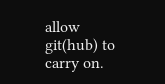allow git(hub) to carry on.